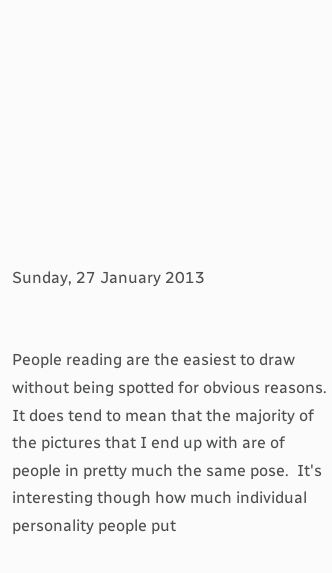Sunday, 27 January 2013


People reading are the easiest to draw without being spotted for obvious reasons.  It does tend to mean that the majority of the pictures that I end up with are of people in pretty much the same pose.  It's interesting though how much individual personality people put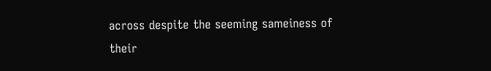across despite the seeming sameiness of their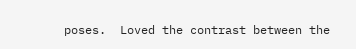poses.  Loved the contrast between the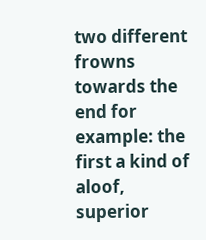two different frowns towards the end for example: the first a kind of aloof, superior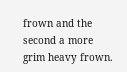frown and the second a more grim heavy frown.